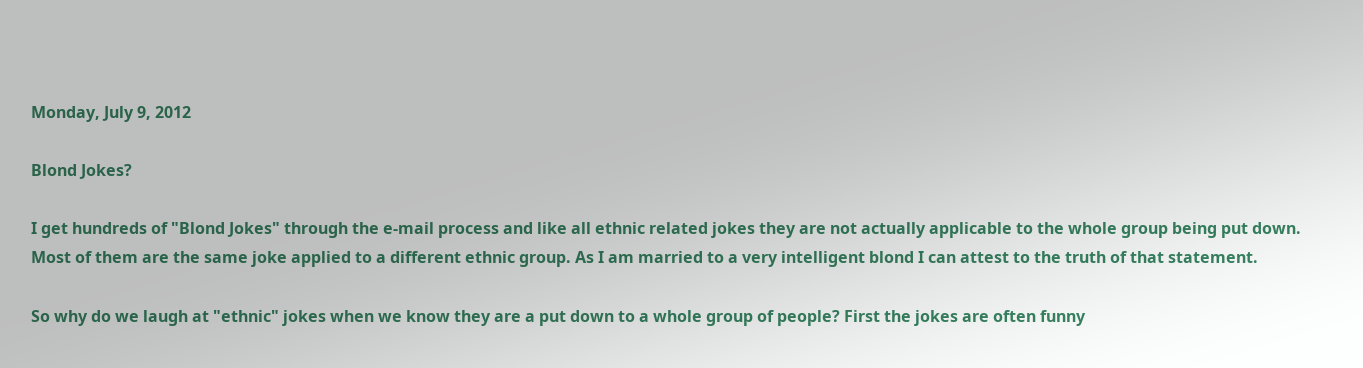Monday, July 9, 2012

Blond Jokes?

I get hundreds of "Blond Jokes" through the e-mail process and like all ethnic related jokes they are not actually applicable to the whole group being put down. Most of them are the same joke applied to a different ethnic group. As I am married to a very intelligent blond I can attest to the truth of that statement.

So why do we laugh at "ethnic" jokes when we know they are a put down to a whole group of people? First the jokes are often funny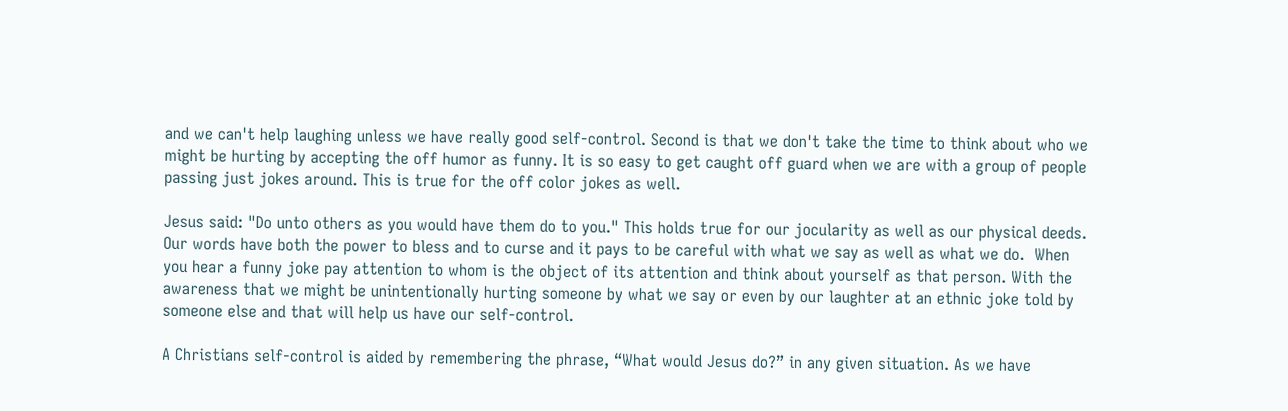and we can't help laughing unless we have really good self-control. Second is that we don't take the time to think about who we might be hurting by accepting the off humor as funny. It is so easy to get caught off guard when we are with a group of people passing just jokes around. This is true for the off color jokes as well.

Jesus said: "Do unto others as you would have them do to you." This holds true for our jocularity as well as our physical deeds. Our words have both the power to bless and to curse and it pays to be careful with what we say as well as what we do.  When you hear a funny joke pay attention to whom is the object of its attention and think about yourself as that person. With the awareness that we might be unintentionally hurting someone by what we say or even by our laughter at an ethnic joke told by someone else and that will help us have our self-control.

A Christians self-control is aided by remembering the phrase, “What would Jesus do?” in any given situation. As we have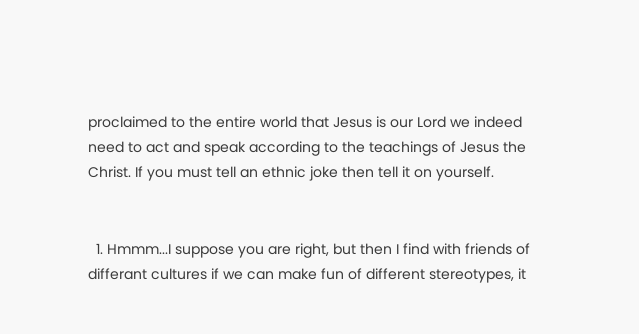proclaimed to the entire world that Jesus is our Lord we indeed need to act and speak according to the teachings of Jesus the Christ. If you must tell an ethnic joke then tell it on yourself.


  1. Hmmm...I suppose you are right, but then I find with friends of differant cultures if we can make fun of different stereotypes, it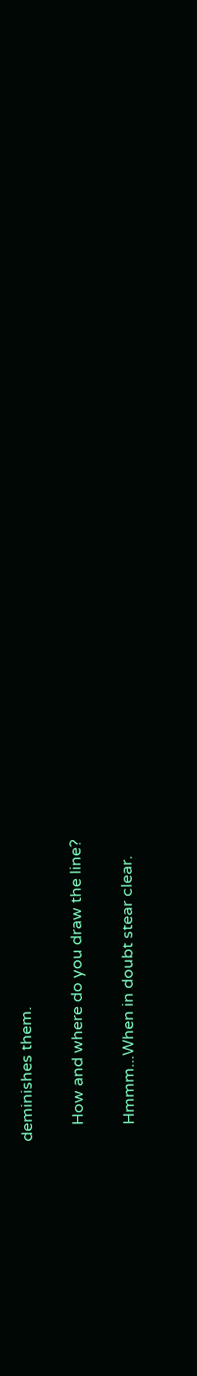deminishes them.

    How and where do you draw the line?

    Hmmm...When in doubt stear clear.